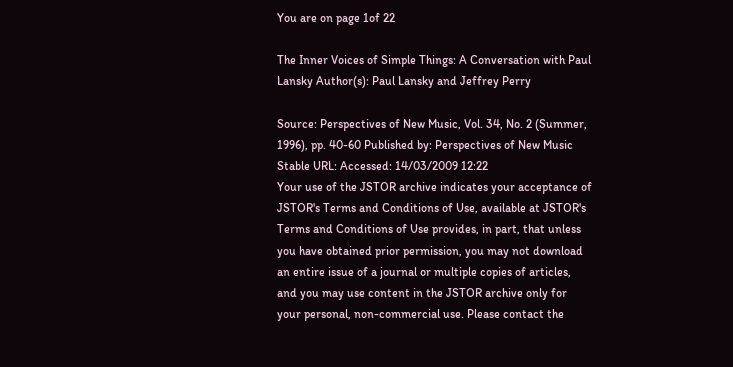You are on page 1of 22

The Inner Voices of Simple Things: A Conversation with Paul Lansky Author(s): Paul Lansky and Jeffrey Perry

Source: Perspectives of New Music, Vol. 34, No. 2 (Summer, 1996), pp. 40-60 Published by: Perspectives of New Music Stable URL: Accessed: 14/03/2009 12:22
Your use of the JSTOR archive indicates your acceptance of JSTOR's Terms and Conditions of Use, available at JSTOR's Terms and Conditions of Use provides, in part, that unless you have obtained prior permission, you may not download an entire issue of a journal or multiple copies of articles, and you may use content in the JSTOR archive only for your personal, non-commercial use. Please contact the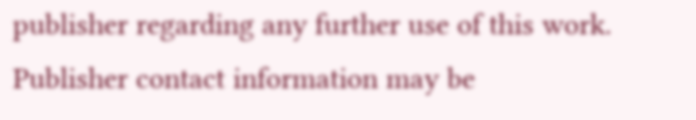publisher regarding any further use of this work. Publisher contact information may be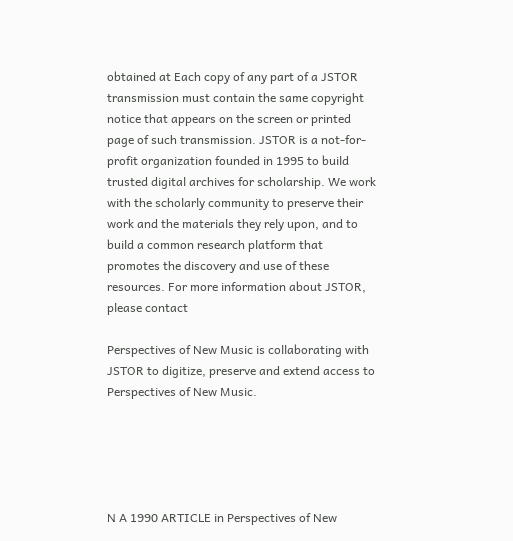obtained at Each copy of any part of a JSTOR transmission must contain the same copyright notice that appears on the screen or printed page of such transmission. JSTOR is a not-for-profit organization founded in 1995 to build trusted digital archives for scholarship. We work with the scholarly community to preserve their work and the materials they rely upon, and to build a common research platform that promotes the discovery and use of these resources. For more information about JSTOR, please contact

Perspectives of New Music is collaborating with JSTOR to digitize, preserve and extend access to Perspectives of New Music.





N A 1990 ARTICLE in Perspectives of New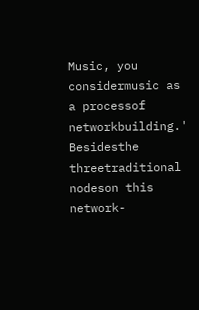Music, you considermusic as a processof networkbuilding.' Besidesthe threetraditional nodeson this network-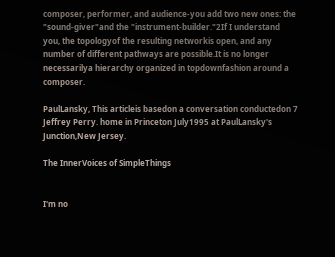composer, performer, and audience-you add two new ones: the "sound-giver"and the "instrument-builder."2If I understand you, the topologyof the resulting networkis open, and any number of different pathways are possible.It is no longer necessarilya hierarchy organized in topdownfashion around a composer.

PaulLansky, This articleis basedon a conversation conductedon 7 Jeffrey Perry. home in Princeton July1995 at PaulLansky's Junction,New Jersey.

The InnerVoices of SimpleThings


I'm no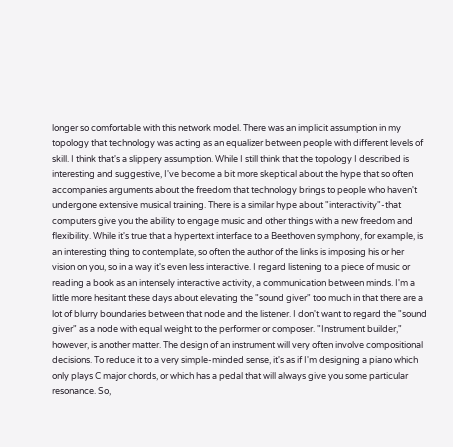longer so comfortable with this network model. There was an implicit assumption in my topology that technology was acting as an equalizer between people with different levels of skill. I think that's a slippery assumption. While I still think that the topology I described is interesting and suggestive, I've become a bit more skeptical about the hype that so often accompanies arguments about the freedom that technology brings to people who haven't undergone extensive musical training. There is a similar hype about "interactivity"-that computers give you the ability to engage music and other things with a new freedom and flexibility. While it's true that a hypertext interface to a Beethoven symphony, for example, is an interesting thing to contemplate, so often the author of the links is imposing his or her vision on you, so in a way it's even less interactive. I regard listening to a piece of music or reading a book as an intensely interactive activity, a communication between minds. I'm a little more hesitant these days about elevating the "sound giver" too much in that there are a lot of blurry boundaries between that node and the listener. I don't want to regard the "sound giver" as a node with equal weight to the performer or composer. "Instrument builder," however, is another matter. The design of an instrument will very often involve compositional decisions. To reduce it to a very simple-minded sense, it's as if I'm designing a piano which only plays C major chords, or which has a pedal that will always give you some particular resonance. So,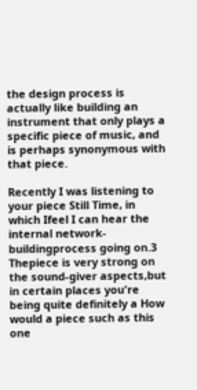the design process is actually like building an instrument that only plays a specific piece of music, and is perhaps synonymous with that piece.

Recently I was listening to your piece Still Time, in which Ifeel I can hear the internal network-buildingprocess going on.3 Thepiece is very strong on the sound-giver aspects,but in certain places you're being quite definitely a How would a piece such as this one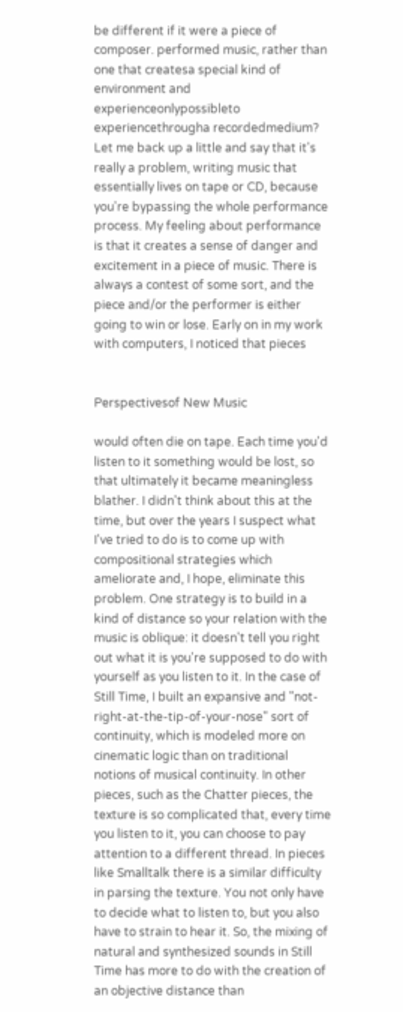be different if it were a piece of composer. performed music, rather than one that createsa special kind of environment and experienceonlypossibleto experiencethrougha recordedmedium? Let me back up a little and say that it's really a problem, writing music that essentially lives on tape or CD, because you're bypassing the whole performance process. My feeling about performance is that it creates a sense of danger and excitement in a piece of music. There is always a contest of some sort, and the piece and/or the performer is either going to win or lose. Early on in my work with computers, I noticed that pieces


Perspectivesof New Music

would often die on tape. Each time you'd listen to it something would be lost, so that ultimately it became meaningless blather. I didn't think about this at the time, but over the years I suspect what I've tried to do is to come up with compositional strategies which ameliorate and, I hope, eliminate this problem. One strategy is to build in a kind of distance so your relation with the music is oblique: it doesn't tell you right out what it is you're supposed to do with yourself as you listen to it. In the case of Still Time, I built an expansive and "not-right-at-the-tip-of-your-nose" sort of continuity, which is modeled more on cinematic logic than on traditional notions of musical continuity. In other pieces, such as the Chatter pieces, the texture is so complicated that, every time you listen to it, you can choose to pay attention to a different thread. In pieces like Smalltalk there is a similar difficulty in parsing the texture. You not only have to decide what to listen to, but you also have to strain to hear it. So, the mixing of natural and synthesized sounds in Still Time has more to do with the creation of an objective distance than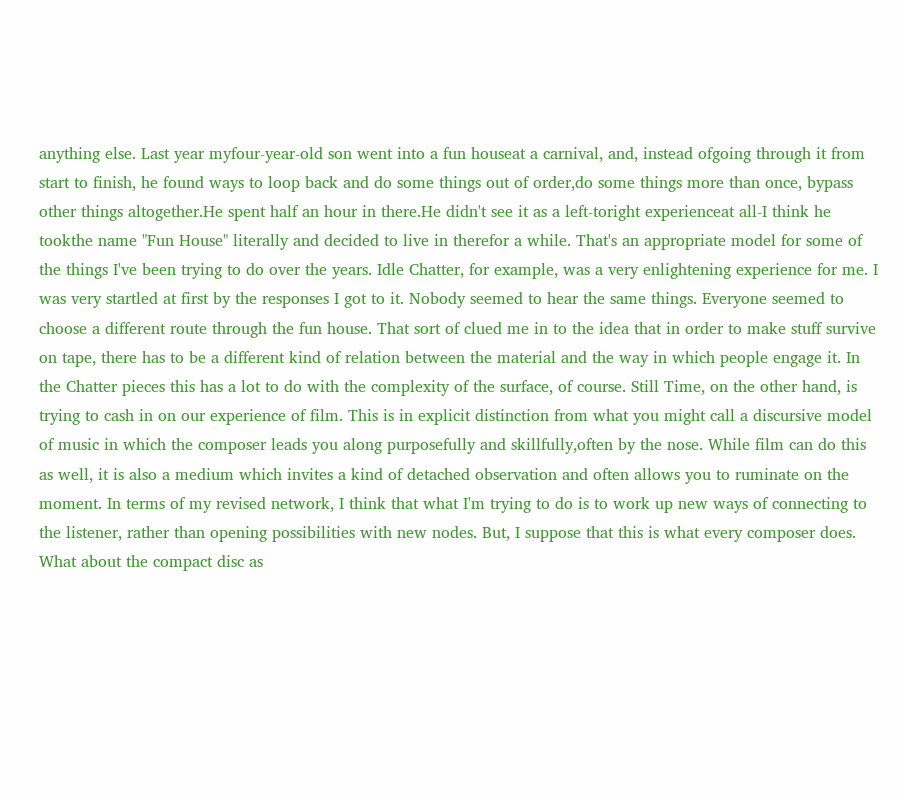anything else. Last year myfour-year-old son went into a fun houseat a carnival, and, instead ofgoing through it from start to finish, he found ways to loop back and do some things out of order,do some things more than once, bypass other things altogether.He spent half an hour in there.He didn't see it as a left-toright experienceat all-I think he tookthe name "Fun House" literally and decided to live in therefor a while. That's an appropriate model for some of the things I've been trying to do over the years. Idle Chatter, for example, was a very enlightening experience for me. I was very startled at first by the responses I got to it. Nobody seemed to hear the same things. Everyone seemed to choose a different route through the fun house. That sort of clued me in to the idea that in order to make stuff survive on tape, there has to be a different kind of relation between the material and the way in which people engage it. In the Chatter pieces this has a lot to do with the complexity of the surface, of course. Still Time, on the other hand, is trying to cash in on our experience of film. This is in explicit distinction from what you might call a discursive model of music in which the composer leads you along purposefully and skillfully,often by the nose. While film can do this as well, it is also a medium which invites a kind of detached observation and often allows you to ruminate on the moment. In terms of my revised network, I think that what I'm trying to do is to work up new ways of connecting to the listener, rather than opening possibilities with new nodes. But, I suppose that this is what every composer does. What about the compact disc as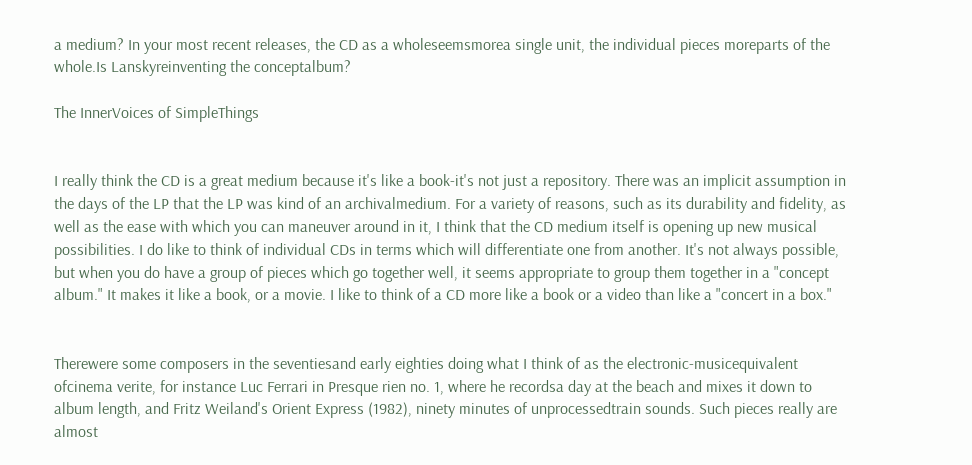a medium? In your most recent releases, the CD as a wholeseemsmorea single unit, the individual pieces moreparts of the whole.Is Lanskyreinventing the conceptalbum?

The InnerVoices of SimpleThings


I really think the CD is a great medium because it's like a book-it's not just a repository. There was an implicit assumption in the days of the LP that the LP was kind of an archivalmedium. For a variety of reasons, such as its durability and fidelity, as well as the ease with which you can maneuver around in it, I think that the CD medium itself is opening up new musical possibilities. I do like to think of individual CDs in terms which will differentiate one from another. It's not always possible, but when you do have a group of pieces which go together well, it seems appropriate to group them together in a "concept album." It makes it like a book, or a movie. I like to think of a CD more like a book or a video than like a "concert in a box."


Therewere some composers in the seventiesand early eighties doing what I think of as the electronic-musicequivalent ofcinema verite, for instance Luc Ferrari in Presque rien no. 1, where he recordsa day at the beach and mixes it down to album length, and Fritz Weiland's Orient Express (1982), ninety minutes of unprocessedtrain sounds. Such pieces really are almost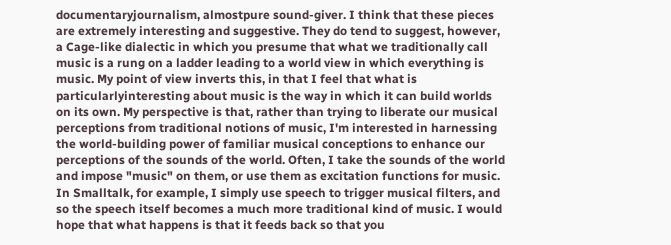documentaryjournalism, almostpure sound-giver. I think that these pieces are extremely interesting and suggestive. They do tend to suggest, however, a Cage-like dialectic in which you presume that what we traditionally call music is a rung on a ladder leading to a world view in which everything is music. My point of view inverts this, in that I feel that what is particularlyinteresting about music is the way in which it can build worlds on its own. My perspective is that, rather than trying to liberate our musical perceptions from traditional notions of music, I'm interested in harnessing the world-building power of familiar musical conceptions to enhance our perceptions of the sounds of the world. Often, I take the sounds of the world and impose "music" on them, or use them as excitation functions for music. In Smalltalk, for example, I simply use speech to trigger musical filters, and so the speech itself becomes a much more traditional kind of music. I would hope that what happens is that it feeds back so that you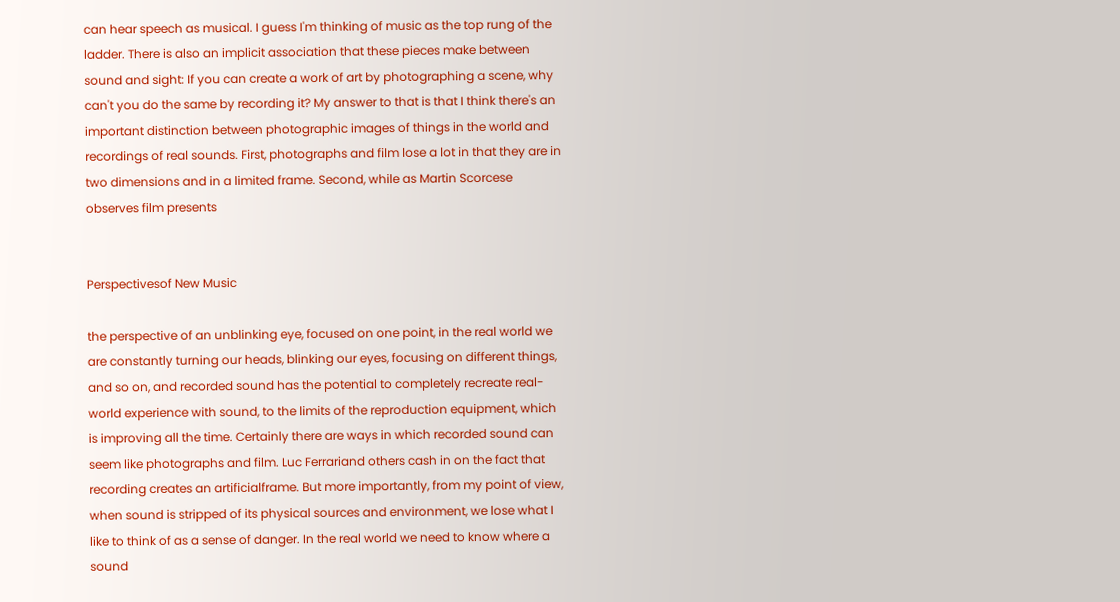can hear speech as musical. I guess I'm thinking of music as the top rung of the ladder. There is also an implicit association that these pieces make between sound and sight: If you can create a work of art by photographing a scene, why can't you do the same by recording it? My answer to that is that I think there's an important distinction between photographic images of things in the world and recordings of real sounds. First, photographs and film lose a lot in that they are in two dimensions and in a limited frame. Second, while as Martin Scorcese observes film presents


Perspectivesof New Music

the perspective of an unblinking eye, focused on one point, in the real world we are constantly turning our heads, blinking our eyes, focusing on different things, and so on, and recorded sound has the potential to completely recreate real-world experience with sound, to the limits of the reproduction equipment, which is improving all the time. Certainly there are ways in which recorded sound can seem like photographs and film. Luc Ferrariand others cash in on the fact that recording creates an artificialframe. But more importantly, from my point of view, when sound is stripped of its physical sources and environment, we lose what I like to think of as a sense of danger. In the real world we need to know where a sound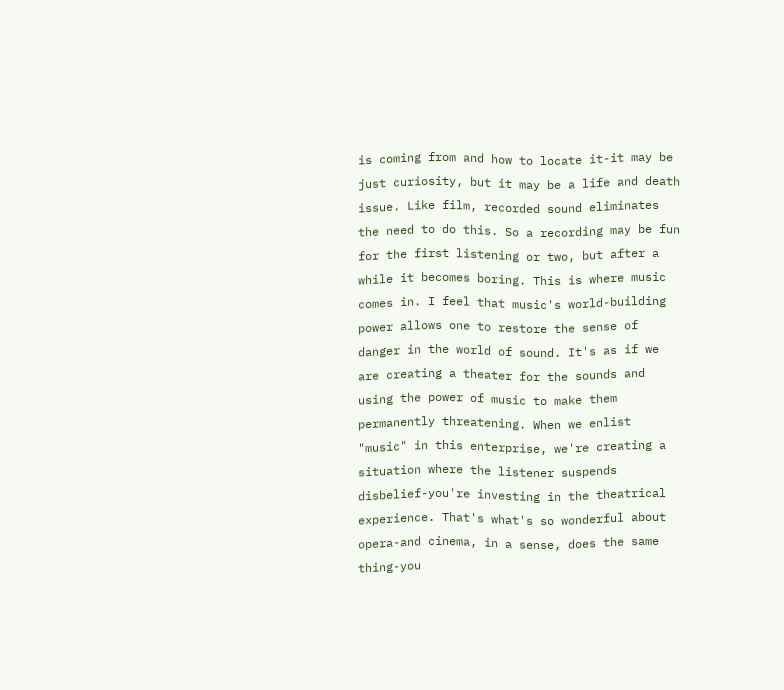is coming from and how to locate it-it may be just curiosity, but it may be a life and death issue. Like film, recorded sound eliminates the need to do this. So a recording may be fun for the first listening or two, but after a while it becomes boring. This is where music comes in. I feel that music's world-building power allows one to restore the sense of danger in the world of sound. It's as if we are creating a theater for the sounds and using the power of music to make them permanently threatening. When we enlist "music" in this enterprise, we're creating a situation where the listener suspends disbelief-you're investing in the theatrical experience. That's what's so wonderful about opera-and cinema, in a sense, does the same thing-you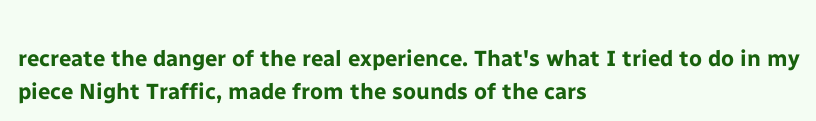recreate the danger of the real experience. That's what I tried to do in my piece Night Traffic, made from the sounds of the cars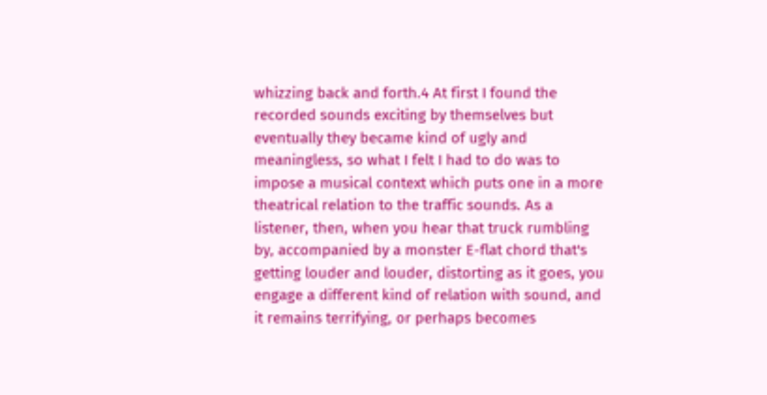whizzing back and forth.4 At first I found the recorded sounds exciting by themselves but eventually they became kind of ugly and meaningless, so what I felt I had to do was to impose a musical context which puts one in a more theatrical relation to the traffic sounds. As a listener, then, when you hear that truck rumbling by, accompanied by a monster E-flat chord that's getting louder and louder, distorting as it goes, you engage a different kind of relation with sound, and it remains terrifying, or perhaps becomes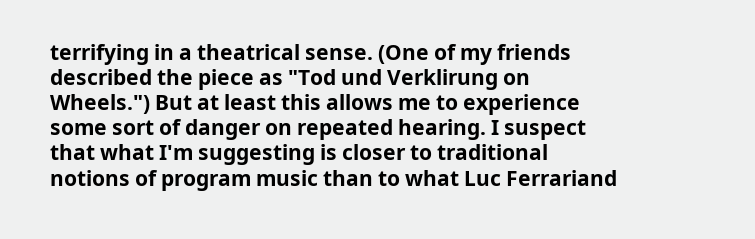terrifying in a theatrical sense. (One of my friends described the piece as "Tod und Verklirung on Wheels.") But at least this allows me to experience some sort of danger on repeated hearing. I suspect that what I'm suggesting is closer to traditional notions of program music than to what Luc Ferrariand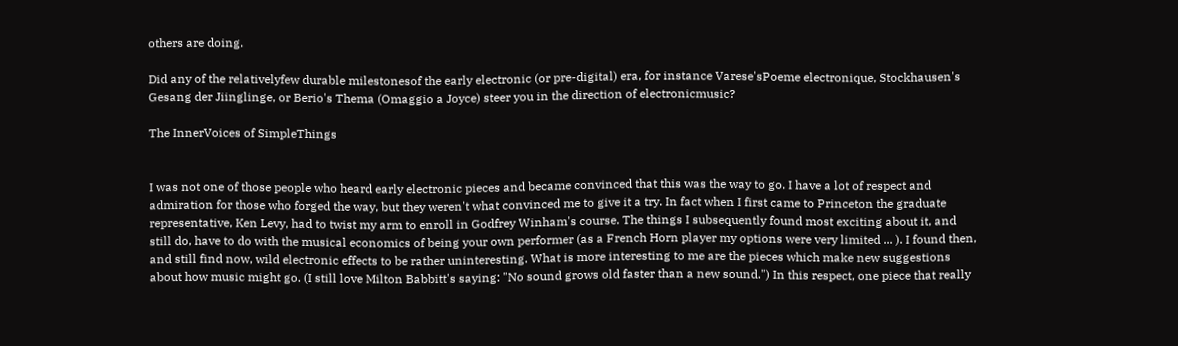others are doing.

Did any of the relativelyfew durable milestonesof the early electronic (or pre-digital) era, for instance Varese'sPoeme electronique, Stockhausen's Gesang der Jiinglinge, or Berio's Thema (Omaggio a Joyce) steer you in the direction of electronicmusic?

The InnerVoices of SimpleThings


I was not one of those people who heard early electronic pieces and became convinced that this was the way to go. I have a lot of respect and admiration for those who forged the way, but they weren't what convinced me to give it a try. In fact when I first came to Princeton the graduate representative, Ken Levy, had to twist my arm to enroll in Godfrey Winham's course. The things I subsequently found most exciting about it, and still do, have to do with the musical economics of being your own performer (as a French Horn player my options were very limited ... ). I found then, and still find now, wild electronic effects to be rather uninteresting. What is more interesting to me are the pieces which make new suggestions about how music might go. (I still love Milton Babbitt's saying: "No sound grows old faster than a new sound.") In this respect, one piece that really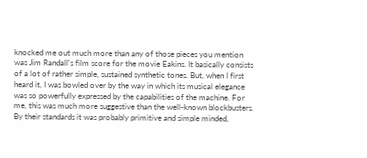knocked me out much more than any of those pieces you mention was Jim Randall's film score for the movie Eakins. It basically consists of a lot of rather simple, sustained synthetic tones. But, when I first heard it, I was bowled over by the way in which its musical elegance was so powerfully expressed by the capabilities of the machine. For me, this was much more suggestive than the well-known blockbusters. By their standards it was probably primitive and simple minded,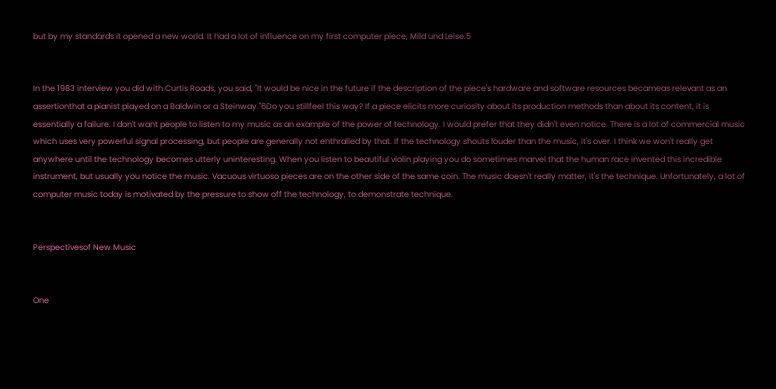but by my standards it opened a new world. It had a lot of influence on my first computer piece, Mild und Leise.5


In the 1983 interview you did with Curtis Roads, you said, "It would be nice in the future if the description of the piece's hardware and software resources becameas relevant as an assertionthat a pianist played on a Baldwin or a Steinway."6Do you stillfeel this way? If a piece elicits more curiosity about its production methods than about its content, it is essentially a failure. I don't want people to listen to my music as an example of the power of technology. I would prefer that they didn't even notice. There is a lot of commercial music which uses very powerful signal processing, but people are generally not enthralled by that. If the technology shouts louder than the music, it's over. I think we won't really get anywhere until the technology becomes utterly uninteresting. When you listen to beautiful violin playing you do sometimes marvel that the human race invented this incredible instrument, but usually you notice the music. Vacuous virtuoso pieces are on the other side of the same coin. The music doesn't really matter, it's the technique. Unfortunately, a lot of computer music today is motivated by the pressure to show off the technology, to demonstrate technique.


Perspectivesof New Music


One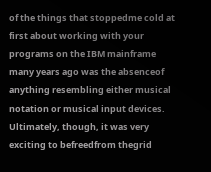of the things that stoppedme cold at first about working with your programs on the IBM mainframe many years ago was the absenceof anything resembling either musical notation or musical input devices. Ultimately, though, it was very exciting to befreedfrom thegrid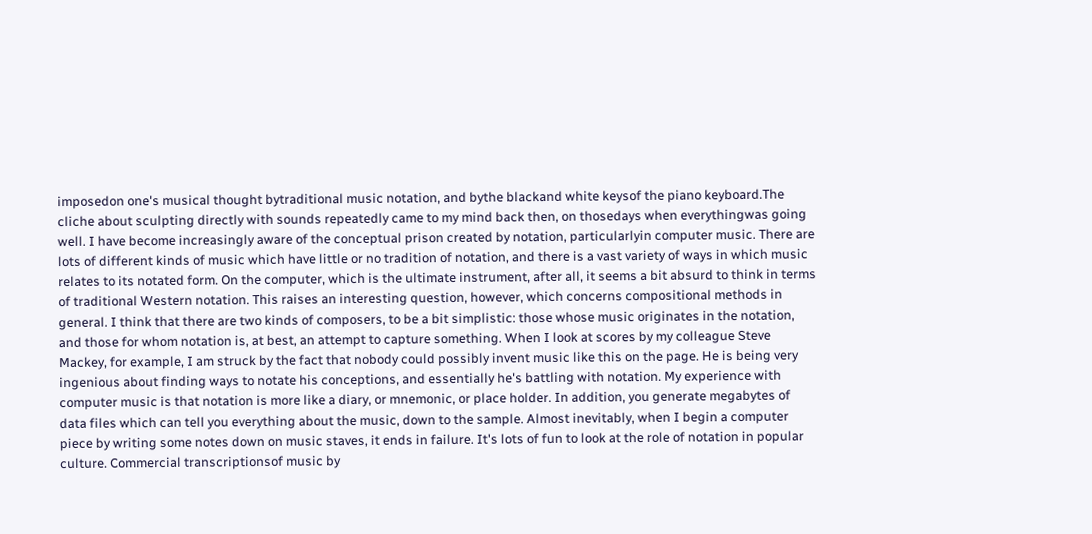imposedon one's musical thought bytraditional music notation, and bythe blackand white keysof the piano keyboard.The cliche about sculpting directly with sounds repeatedly came to my mind back then, on thosedays when everythingwas going well. I have become increasingly aware of the conceptual prison created by notation, particularlyin computer music. There are lots of different kinds of music which have little or no tradition of notation, and there is a vast variety of ways in which music relates to its notated form. On the computer, which is the ultimate instrument, after all, it seems a bit absurd to think in terms of traditional Western notation. This raises an interesting question, however, which concerns compositional methods in general. I think that there are two kinds of composers, to be a bit simplistic: those whose music originates in the notation, and those for whom notation is, at best, an attempt to capture something. When I look at scores by my colleague Steve Mackey, for example, I am struck by the fact that nobody could possibly invent music like this on the page. He is being very ingenious about finding ways to notate his conceptions, and essentially he's battling with notation. My experience with computer music is that notation is more like a diary, or mnemonic, or place holder. In addition, you generate megabytes of data files which can tell you everything about the music, down to the sample. Almost inevitably, when I begin a computer piece by writing some notes down on music staves, it ends in failure. It's lots of fun to look at the role of notation in popular culture. Commercial transcriptionsof music by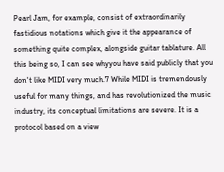Pearl Jam, for example, consist of extraordinarily fastidious notations which give it the appearance of something quite complex, alongside guitar tablature. All this being so, I can see whyyou have said publicly that you don't like MIDI very much.7 While MIDI is tremendously useful for many things, and has revolutionized the music industry, its conceptual limitations are severe. It is a protocol based on a view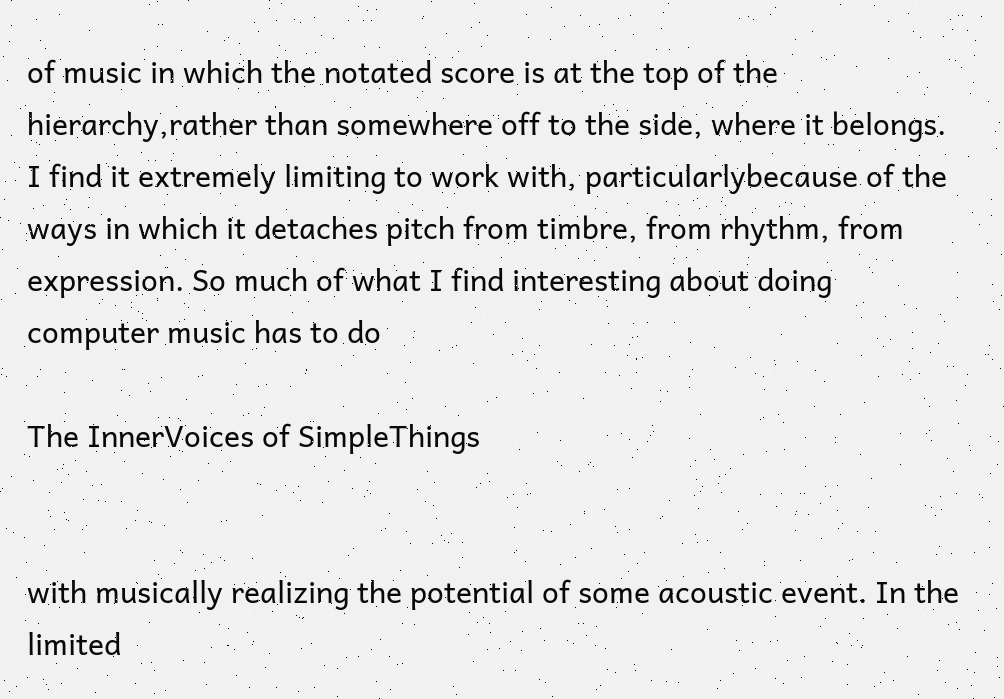of music in which the notated score is at the top of the hierarchy,rather than somewhere off to the side, where it belongs. I find it extremely limiting to work with, particularlybecause of the ways in which it detaches pitch from timbre, from rhythm, from expression. So much of what I find interesting about doing computer music has to do

The InnerVoices of SimpleThings


with musically realizing the potential of some acoustic event. In the limited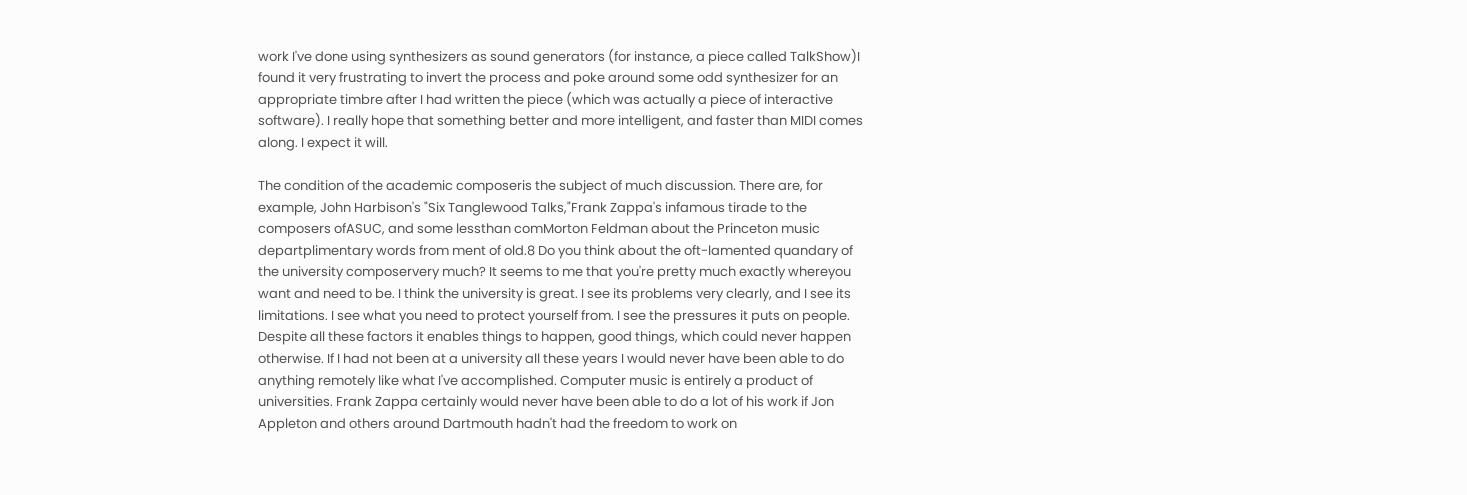work I've done using synthesizers as sound generators (for instance, a piece called TalkShow)I found it very frustrating to invert the process and poke around some odd synthesizer for an appropriate timbre after I had written the piece (which was actually a piece of interactive software). I really hope that something better and more intelligent, and faster than MIDI comes along. I expect it will.

The condition of the academic composeris the subject of much discussion. There are, for example, John Harbison's "Six Tanglewood Talks,"Frank Zappa's infamous tirade to the composers ofASUC, and some lessthan comMorton Feldman about the Princeton music departplimentary words from ment of old.8 Do you think about the oft-lamented quandary of the university composervery much? It seems to me that you're pretty much exactly whereyou want and need to be. I think the university is great. I see its problems very clearly, and I see its limitations. I see what you need to protect yourself from. I see the pressures it puts on people. Despite all these factors it enables things to happen, good things, which could never happen otherwise. If I had not been at a university all these years I would never have been able to do anything remotely like what I've accomplished. Computer music is entirely a product of universities. Frank Zappa certainly would never have been able to do a lot of his work if Jon Appleton and others around Dartmouth hadn't had the freedom to work on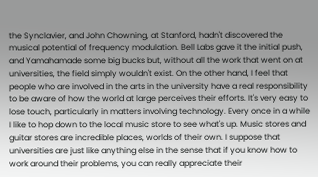the Synclavier, and John Chowning, at Stanford, hadn't discovered the musical potential of frequency modulation. Bell Labs gave it the initial push, and Yamahamade some big bucks but, without all the work that went on at universities, the field simply wouldn't exist. On the other hand, I feel that people who are involved in the arts in the university have a real responsibility to be aware of how the world at large perceives their efforts. It's very easy to lose touch, particularly in matters involving technology. Every once in a while I like to hop down to the local music store to see what's up. Music stores and guitar stores are incredible places, worlds of their own. I suppose that universities are just like anything else in the sense that if you know how to work around their problems, you can really appreciate their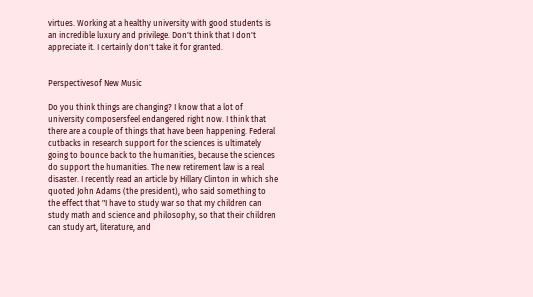virtues. Working at a healthy university with good students is an incredible luxury and privilege. Don't think that I don't appreciate it. I certainly don't take it for granted.


Perspectivesof New Music

Do you think things are changing? I know that a lot of university composersfeel endangered right now. I think that there are a couple of things that have been happening. Federal cutbacks in research support for the sciences is ultimately going to bounce back to the humanities, because the sciences do support the humanities. The new retirement law is a real disaster. I recently read an article by Hillary Clinton in which she quoted John Adams (the president), who said something to the effect that "I have to study war so that my children can study math and science and philosophy, so that their children can study art, literature, and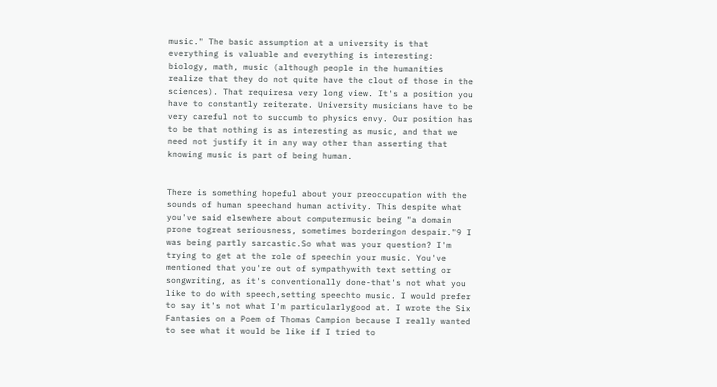music." The basic assumption at a university is that everything is valuable and everything is interesting: biology, math, music (although people in the humanities realize that they do not quite have the clout of those in the sciences). That requiresa very long view. It's a position you have to constantly reiterate. University musicians have to be very careful not to succumb to physics envy. Our position has to be that nothing is as interesting as music, and that we need not justify it in any way other than asserting that knowing music is part of being human.


There is something hopeful about your preoccupation with the sounds of human speechand human activity. This despite what you've said elsewhere about computermusic being "a domain prone togreat seriousness, sometimes borderingon despair."9 I was being partly sarcastic.So what was your question? I'm trying to get at the role of speechin your music. You've mentioned that you're out of sympathywith text setting or songwriting, as it's conventionally done-that's not what you like to do with speech,setting speechto music. I would prefer to say it's not what I'm particularlygood at. I wrote the Six Fantasies on a Poem of Thomas Campion because I really wanted to see what it would be like if I tried to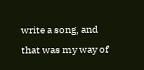write a song, and that was my way of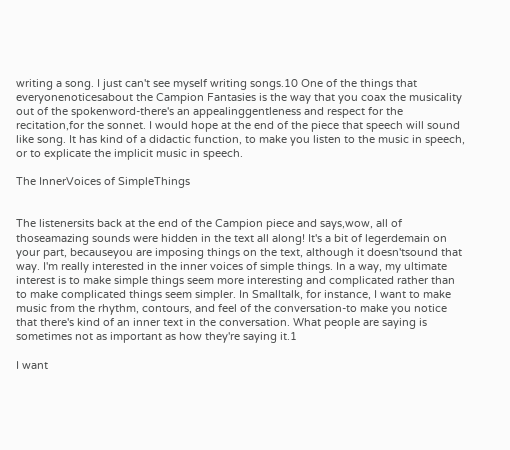writing a song. I just can't see myself writing songs.10 One of the things that everyonenoticesabout the Campion Fantasies is the way that you coax the musicality out of the spokenword-there's an appealinggentleness and respect for the recitation,for the sonnet. I would hope at the end of the piece that speech will sound like song. It has kind of a didactic function, to make you listen to the music in speech, or to explicate the implicit music in speech.

The InnerVoices of SimpleThings


The listenersits back at the end of the Campion piece and says,wow, all of thoseamazing sounds were hidden in the text all along! It's a bit of legerdemain on your part, becauseyou are imposing things on the text, although it doesn'tsound that way. I'm really interested in the inner voices of simple things. In a way, my ultimate interest is to make simple things seem more interesting and complicated rather than to make complicated things seem simpler. In Smalltalk, for instance, I want to make music from the rhythm, contours, and feel of the conversation-to make you notice that there's kind of an inner text in the conversation. What people are saying is sometimes not as important as how they're saying it.1

I want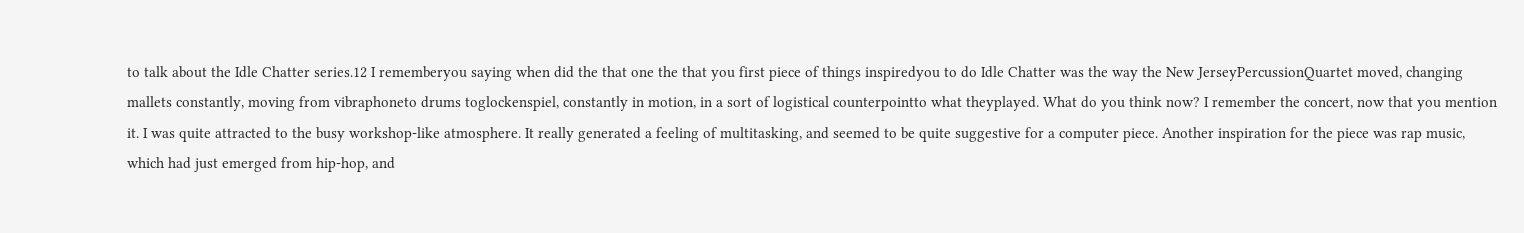to talk about the Idle Chatter series.12 I rememberyou saying when did the that one the that you first piece of things inspiredyou to do Idle Chatter was the way the New JerseyPercussionQuartet moved, changing mallets constantly, moving from vibraphoneto drums toglockenspiel, constantly in motion, in a sort of logistical counterpointto what theyplayed. What do you think now? I remember the concert, now that you mention it. I was quite attracted to the busy workshop-like atmosphere. It really generated a feeling of multitasking, and seemed to be quite suggestive for a computer piece. Another inspiration for the piece was rap music, which had just emerged from hip-hop, and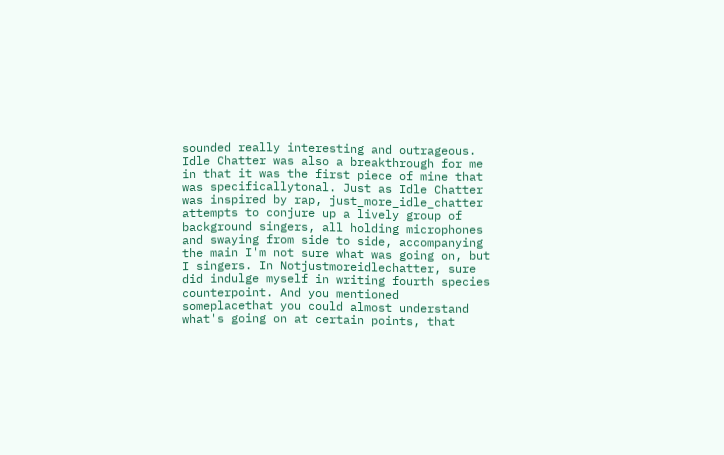sounded really interesting and outrageous. Idle Chatter was also a breakthrough for me in that it was the first piece of mine that was specificallytonal. Just as Idle Chatter was inspired by rap, just_more_idle_chatter attempts to conjure up a lively group of background singers, all holding microphones and swaying from side to side, accompanying the main I'm not sure what was going on, but I singers. In Notjustmoreidlechatter, sure did indulge myself in writing fourth species counterpoint. And you mentioned someplacethat you could almost understand what's going on at certain points, that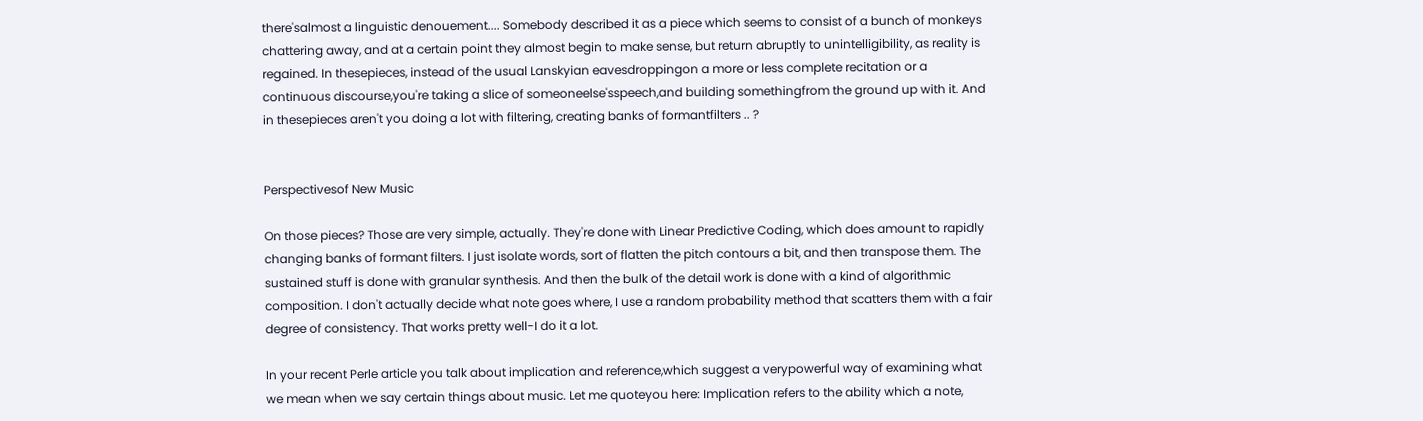there'salmost a linguistic denouement.... Somebody described it as a piece which seems to consist of a bunch of monkeys chattering away, and at a certain point they almost begin to make sense, but return abruptly to unintelligibility, as reality is regained. In thesepieces, instead of the usual Lanskyian eavesdroppingon a more or less complete recitation or a continuous discourse,you're taking a slice of someoneelse'sspeech,and building somethingfrom the ground up with it. And in thesepieces aren't you doing a lot with filtering, creating banks of formantfilters .. ?


Perspectivesof New Music

On those pieces? Those are very simple, actually. They're done with Linear Predictive Coding, which does amount to rapidly changing banks of formant filters. I just isolate words, sort of flatten the pitch contours a bit, and then transpose them. The sustained stuff is done with granular synthesis. And then the bulk of the detail work is done with a kind of algorithmic composition. I don't actually decide what note goes where, I use a random probability method that scatters them with a fair degree of consistency. That works pretty well-I do it a lot.

In your recent Perle article you talk about implication and reference,which suggest a verypowerful way of examining what we mean when we say certain things about music. Let me quoteyou here: Implication refers to the ability which a note,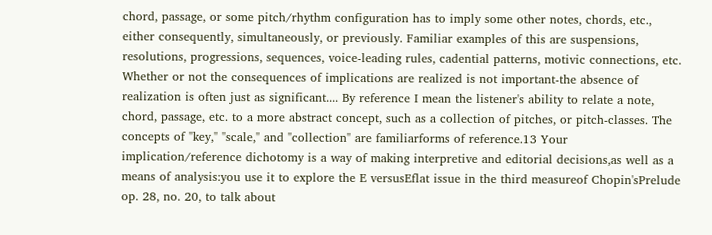chord, passage, or some pitch/rhythm configuration has to imply some other notes, chords, etc., either consequently, simultaneously, or previously. Familiar examples of this are suspensions, resolutions, progressions, sequences, voice-leading rules, cadential patterns, motivic connections, etc. Whether or not the consequences of implications are realized is not important-the absence of realization is often just as significant.... By reference I mean the listener's ability to relate a note, chord, passage, etc. to a more abstract concept, such as a collection of pitches, or pitch-classes. The concepts of "key," "scale," and "collection" are familiarforms of reference.13 Your implication/reference dichotomy is a way of making interpretive and editorial decisions,as well as a means of analysis:you use it to explore the E versusEflat issue in the third measureof Chopin'sPrelude op. 28, no. 20, to talk about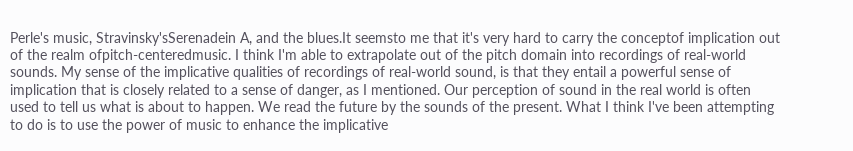Perle's music, Stravinsky'sSerenadein A, and the blues.It seemsto me that it's very hard to carry the conceptof implication out of the realm ofpitch-centeredmusic. I think I'm able to extrapolate out of the pitch domain into recordings of real-world sounds. My sense of the implicative qualities of recordings of real-world sound, is that they entail a powerful sense of implication that is closely related to a sense of danger, as I mentioned. Our perception of sound in the real world is often used to tell us what is about to happen. We read the future by the sounds of the present. What I think I've been attempting to do is to use the power of music to enhance the implicative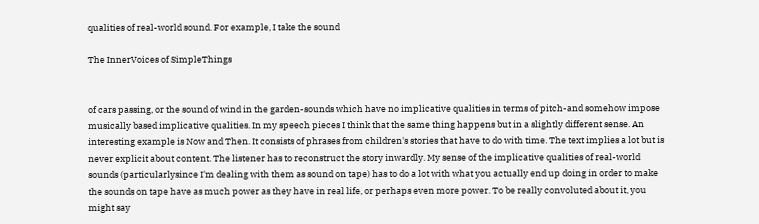qualities of real-world sound. For example, I take the sound

The InnerVoices of SimpleThings


of cars passing, or the sound of wind in the garden-sounds which have no implicative qualities in terms of pitch-and somehow impose musically based implicative qualities. In my speech pieces I think that the same thing happens but in a slightly different sense. An interesting example is Now and Then. It consists of phrases from children's stories that have to do with time. The text implies a lot but is never explicit about content. The listener has to reconstruct the story inwardly. My sense of the implicative qualities of real-world sounds (particularlysince I'm dealing with them as sound on tape) has to do a lot with what you actually end up doing in order to make the sounds on tape have as much power as they have in real life, or perhaps even more power. To be really convoluted about it, you might say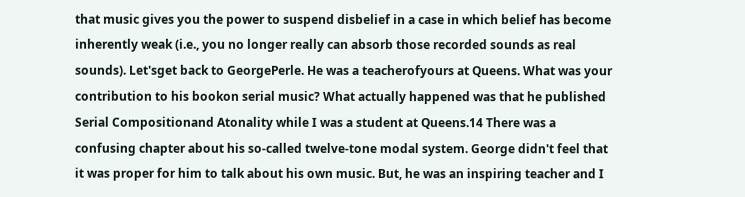that music gives you the power to suspend disbelief in a case in which belief has become inherently weak (i.e., you no longer really can absorb those recorded sounds as real sounds). Let'sget back to GeorgePerle. He was a teacherofyours at Queens. What was your contribution to his bookon serial music? What actually happened was that he published Serial Compositionand Atonality while I was a student at Queens.14 There was a confusing chapter about his so-called twelve-tone modal system. George didn't feel that it was proper for him to talk about his own music. But, he was an inspiring teacher and I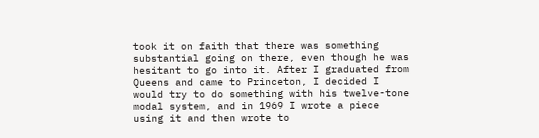took it on faith that there was something substantial going on there, even though he was hesitant to go into it. After I graduated from Queens and came to Princeton, I decided I would try to do something with his twelve-tone modal system, and in 1969 I wrote a piece using it and then wrote to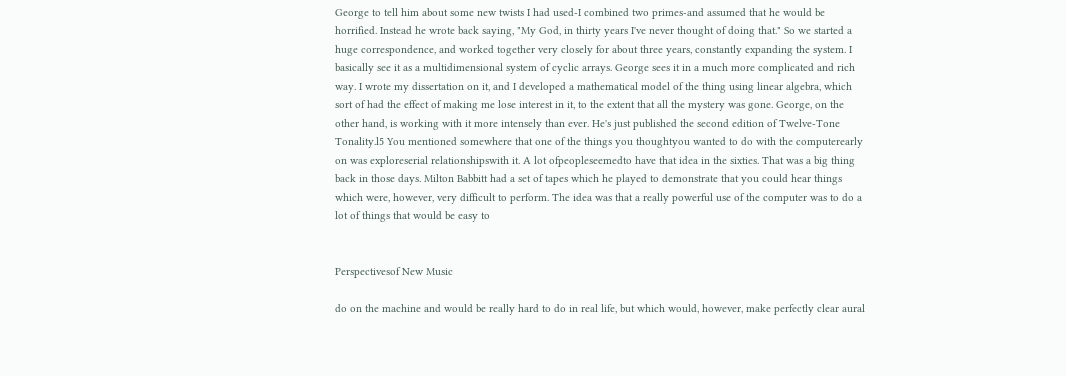George to tell him about some new twists I had used-I combined two primes-and assumed that he would be horrified. Instead he wrote back saying, "My God, in thirty years I've never thought of doing that." So we started a huge correspondence, and worked together very closely for about three years, constantly expanding the system. I basically see it as a multidimensional system of cyclic arrays. George sees it in a much more complicated and rich way. I wrote my dissertation on it, and I developed a mathematical model of the thing using linear algebra, which sort of had the effect of making me lose interest in it, to the extent that all the mystery was gone. George, on the other hand, is working with it more intensely than ever. He's just published the second edition of Twelve-Tone Tonality.l5 You mentioned somewhere that one of the things you thoughtyou wanted to do with the computerearly on was exploreserial relationshipswith it. A lot ofpeopleseemedto have that idea in the sixties. That was a big thing back in those days. Milton Babbitt had a set of tapes which he played to demonstrate that you could hear things which were, however, very difficult to perform. The idea was that a really powerful use of the computer was to do a lot of things that would be easy to


Perspectivesof New Music

do on the machine and would be really hard to do in real life, but which would, however, make perfectly clear aural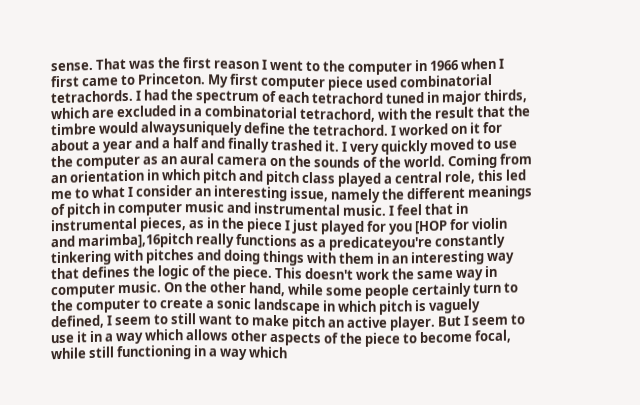sense. That was the first reason I went to the computer in 1966 when I first came to Princeton. My first computer piece used combinatorial tetrachords. I had the spectrum of each tetrachord tuned in major thirds, which are excluded in a combinatorial tetrachord, with the result that the timbre would alwaysuniquely define the tetrachord. I worked on it for about a year and a half and finally trashed it. I very quickly moved to use the computer as an aural camera on the sounds of the world. Coming from an orientation in which pitch and pitch class played a central role, this led me to what I consider an interesting issue, namely the different meanings of pitch in computer music and instrumental music. I feel that in instrumental pieces, as in the piece I just played for you [HOP for violin and marimba],16pitch really functions as a predicateyou're constantly tinkering with pitches and doing things with them in an interesting way that defines the logic of the piece. This doesn't work the same way in computer music. On the other hand, while some people certainly turn to the computer to create a sonic landscape in which pitch is vaguely defined, I seem to still want to make pitch an active player. But I seem to use it in a way which allows other aspects of the piece to become focal, while still functioning in a way which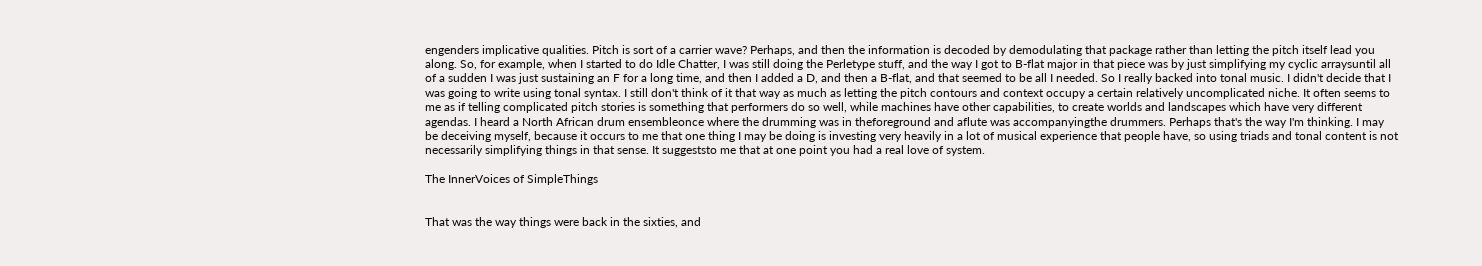engenders implicative qualities. Pitch is sort of a carrier wave? Perhaps, and then the information is decoded by demodulating that package rather than letting the pitch itself lead you along. So, for example, when I started to do Idle Chatter, I was still doing the Perletype stuff, and the way I got to B-flat major in that piece was by just simplifying my cyclic arraysuntil all of a sudden I was just sustaining an F for a long time, and then I added a D, and then a B-flat, and that seemed to be all I needed. So I really backed into tonal music. I didn't decide that I was going to write using tonal syntax. I still don't think of it that way as much as letting the pitch contours and context occupy a certain relatively uncomplicated niche. It often seems to me as if telling complicated pitch stories is something that performers do so well, while machines have other capabilities, to create worlds and landscapes which have very different agendas. I heard a North African drum ensembleonce where the drumming was in theforeground and aflute was accompanyingthe drummers. Perhaps that's the way I'm thinking. I may be deceiving myself, because it occurs to me that one thing I may be doing is investing very heavily in a lot of musical experience that people have, so using triads and tonal content is not necessarily simplifying things in that sense. It suggeststo me that at one point you had a real love of system.

The InnerVoices of SimpleThings


That was the way things were back in the sixties, and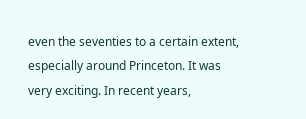even the seventies to a certain extent, especially around Princeton. It was very exciting. In recent years,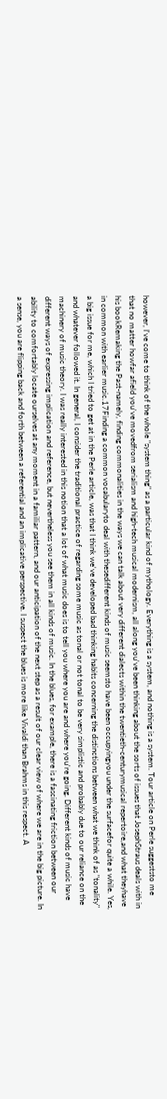however, I've come to think of the whole "system thing" as a particular kind of mythology. Everything is a system, and nothing is a system. Tour article on Perle suggeststo me that no matter howfar afield you've movedfrom serialism and high-tech musical modernism, all along you've been thinking about the sorts of issues that JosephStraus deals with in his bookRemaking the Past-namely, finding commonalities in the ways we can talk about very different dialects within the twentieth-centurymusical repertoire,and what theyhave in common with earlier music.17Finding a common vocabularyto deal with thesedifferent kinds of music seemsto have been occupyingyou under the surfacefor quite a while. Yes, a big issue for me, which I tried to get at in the Perle article, was that I think we've developed bad thinking habits concerning the distinctions between what we think of as "tonality" and whatever followed it. In general, I consider the traditional practice of regarding some music as tonal or not tonal to be very simplistic and probably due to our reliance on the machinery of music theory. I was really interested in this notion that a lot of what music does is to tell you where you are and where you're going. Different kinds of music have different ways of expressing implication and reference, but nevertheless you see them in all kinds of music. In the blues, for example, there is a fascinating friction between our ability to comfortably locate ourselves at any moment in a familiar pattern, and our anticipation of the next step as a result of our clear view of where we are in the big picture. In a sense, you are flipping back and forth between a referential and an implicative perspective. I suspect the blues is more like Vivaldi than Brahms in this respect. A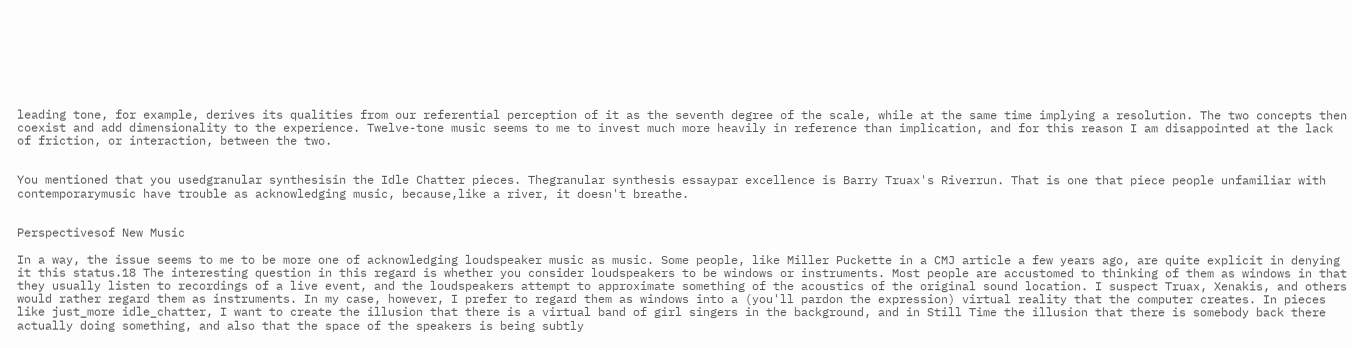leading tone, for example, derives its qualities from our referential perception of it as the seventh degree of the scale, while at the same time implying a resolution. The two concepts then coexist and add dimensionality to the experience. Twelve-tone music seems to me to invest much more heavily in reference than implication, and for this reason I am disappointed at the lack of friction, or interaction, between the two.


You mentioned that you usedgranular synthesisin the Idle Chatter pieces. Thegranular synthesis essaypar excellence is Barry Truax's Riverrun. That is one that piece people unfamiliar with contemporarymusic have trouble as acknowledging music, because,like a river, it doesn't breathe.


Perspectivesof New Music

In a way, the issue seems to me to be more one of acknowledging loudspeaker music as music. Some people, like Miller Puckette in a CMJ article a few years ago, are quite explicit in denying it this status.18 The interesting question in this regard is whether you consider loudspeakers to be windows or instruments. Most people are accustomed to thinking of them as windows in that they usually listen to recordings of a live event, and the loudspeakers attempt to approximate something of the acoustics of the original sound location. I suspect Truax, Xenakis, and others would rather regard them as instruments. In my case, however, I prefer to regard them as windows into a (you'll pardon the expression) virtual reality that the computer creates. In pieces like just_more idle_chatter, I want to create the illusion that there is a virtual band of girl singers in the background, and in Still Time the illusion that there is somebody back there actually doing something, and also that the space of the speakers is being subtly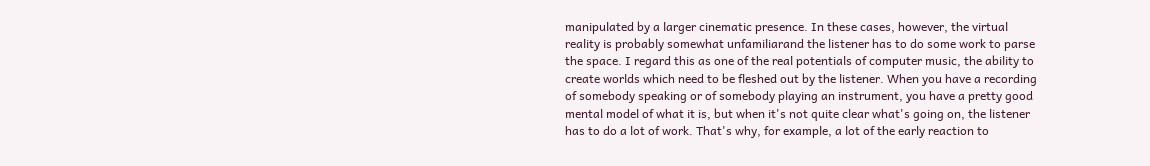manipulated by a larger cinematic presence. In these cases, however, the virtual reality is probably somewhat unfamiliarand the listener has to do some work to parse the space. I regard this as one of the real potentials of computer music, the ability to create worlds which need to be fleshed out by the listener. When you have a recording of somebody speaking or of somebody playing an instrument, you have a pretty good mental model of what it is, but when it's not quite clear what's going on, the listener has to do a lot of work. That's why, for example, a lot of the early reaction to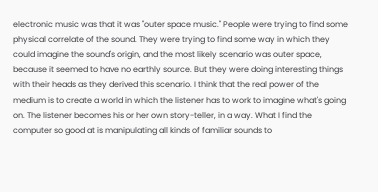electronic music was that it was "outer space music." People were trying to find some physical correlate of the sound. They were trying to find some way in which they could imagine the sound's origin, and the most likely scenario was outer space, because it seemed to have no earthly source. But they were doing interesting things with their heads as they derived this scenario. I think that the real power of the medium is to create a world in which the listener has to work to imagine what's going on. The listener becomes his or her own story-teller, in a way. What I find the computer so good at is manipulating all kinds of familiar sounds to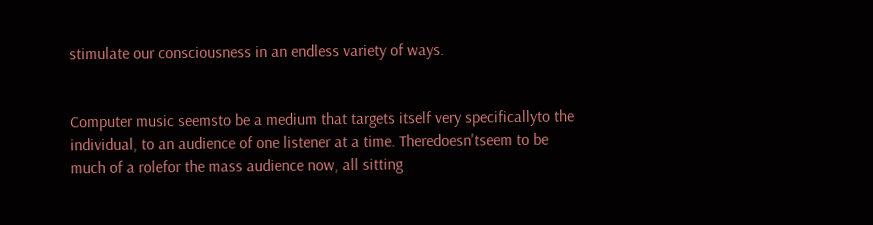stimulate our consciousness in an endless variety of ways.


Computer music seemsto be a medium that targets itself very specificallyto the individual, to an audience of one listener at a time. Theredoesn'tseem to be much of a rolefor the mass audience now, all sitting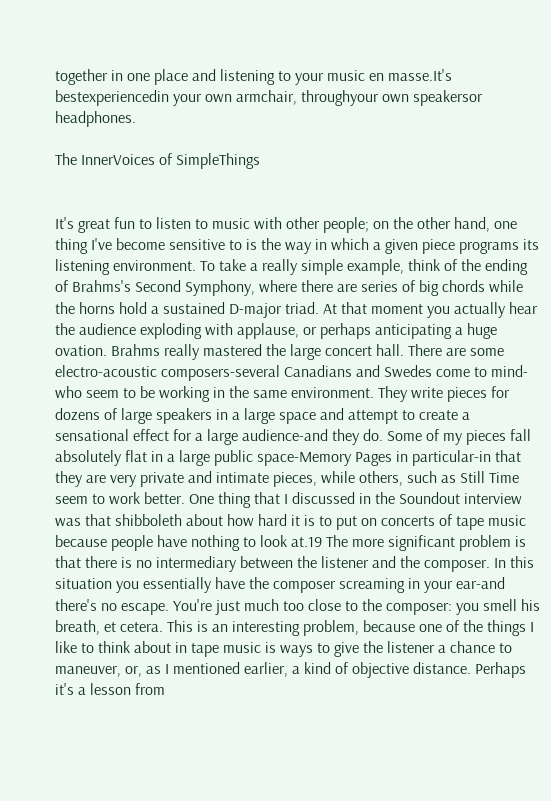together in one place and listening to your music en masse.It's bestexperiencedin your own armchair, throughyour own speakersor headphones.

The InnerVoices of SimpleThings


It's great fun to listen to music with other people; on the other hand, one thing I've become sensitive to is the way in which a given piece programs its listening environment. To take a really simple example, think of the ending of Brahms's Second Symphony, where there are series of big chords while the horns hold a sustained D-major triad. At that moment you actually hear the audience exploding with applause, or perhaps anticipating a huge ovation. Brahms really mastered the large concert hall. There are some electro-acoustic composers-several Canadians and Swedes come to mind-who seem to be working in the same environment. They write pieces for dozens of large speakers in a large space and attempt to create a sensational effect for a large audience-and they do. Some of my pieces fall absolutely flat in a large public space-Memory Pages in particular-in that they are very private and intimate pieces, while others, such as Still Time seem to work better. One thing that I discussed in the Soundout interview was that shibboleth about how hard it is to put on concerts of tape music because people have nothing to look at.19 The more significant problem is that there is no intermediary between the listener and the composer. In this situation you essentially have the composer screaming in your ear-and there's no escape. You're just much too close to the composer: you smell his breath, et cetera. This is an interesting problem, because one of the things I like to think about in tape music is ways to give the listener a chance to maneuver, or, as I mentioned earlier, a kind of objective distance. Perhaps it's a lesson from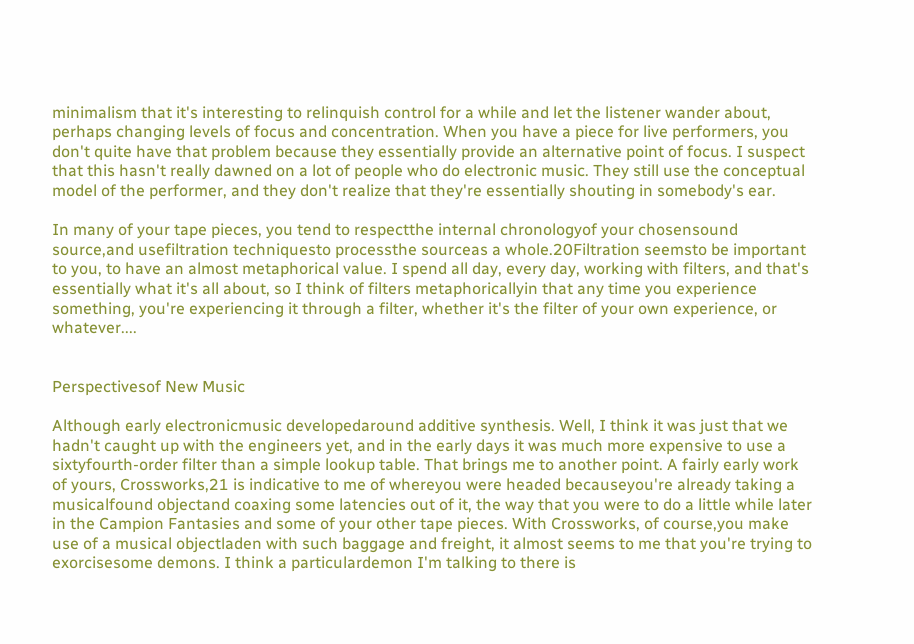minimalism that it's interesting to relinquish control for a while and let the listener wander about, perhaps changing levels of focus and concentration. When you have a piece for live performers, you don't quite have that problem because they essentially provide an alternative point of focus. I suspect that this hasn't really dawned on a lot of people who do electronic music. They still use the conceptual model of the performer, and they don't realize that they're essentially shouting in somebody's ear.

In many of your tape pieces, you tend to respectthe internal chronologyof your chosensound source,and usefiltration techniquesto processthe sourceas a whole.20Filtration seemsto be important to you, to have an almost metaphorical value. I spend all day, every day, working with filters, and that's essentially what it's all about, so I think of filters metaphoricallyin that any time you experience something, you're experiencing it through a filter, whether it's the filter of your own experience, or whatever....


Perspectivesof New Music

Although early electronicmusic developedaround additive synthesis. Well, I think it was just that we hadn't caught up with the engineers yet, and in the early days it was much more expensive to use a sixtyfourth-order filter than a simple lookup table. That brings me to another point. A fairly early work of yours, Crossworks,21 is indicative to me of whereyou were headed becauseyou're already taking a musicalfound objectand coaxing some latencies out of it, the way that you were to do a little while later in the Campion Fantasies and some of your other tape pieces. With Crossworks, of course,you make use of a musical objectladen with such baggage and freight, it almost seems to me that you're trying to exorcisesome demons. I think a particulardemon I'm talking to there is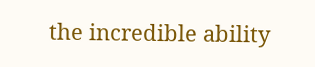the incredible ability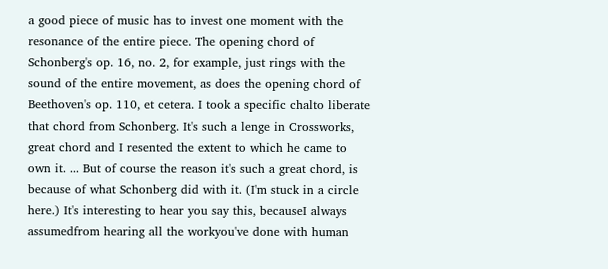a good piece of music has to invest one moment with the resonance of the entire piece. The opening chord of Schonberg's op. 16, no. 2, for example, just rings with the sound of the entire movement, as does the opening chord of Beethoven's op. 110, et cetera. I took a specific chalto liberate that chord from Schonberg. It's such a lenge in Crossworks, great chord and I resented the extent to which he came to own it. ... But of course the reason it's such a great chord, is because of what Schonberg did with it. (I'm stuck in a circle here.) It's interesting to hear you say this, becauseI always assumedfrom hearing all the workyou've done with human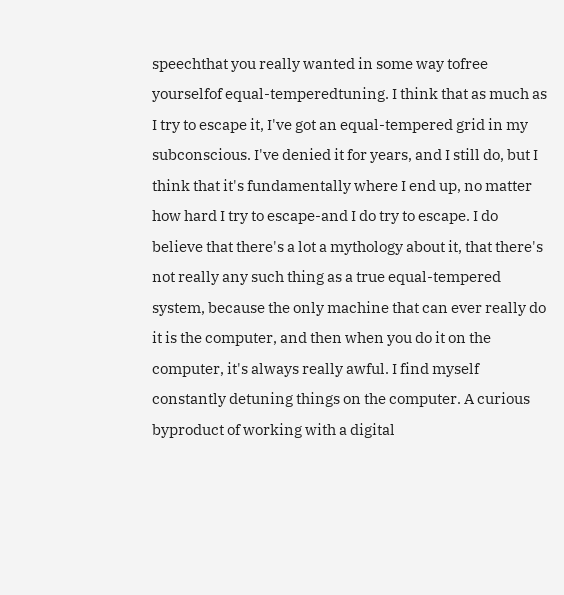speechthat you really wanted in some way tofree yourselfof equal-temperedtuning. I think that as much as I try to escape it, I've got an equal-tempered grid in my subconscious. I've denied it for years, and I still do, but I think that it's fundamentally where I end up, no matter how hard I try to escape-and I do try to escape. I do believe that there's a lot a mythology about it, that there's not really any such thing as a true equal-tempered system, because the only machine that can ever really do it is the computer, and then when you do it on the computer, it's always really awful. I find myself constantly detuning things on the computer. A curious byproduct of working with a digital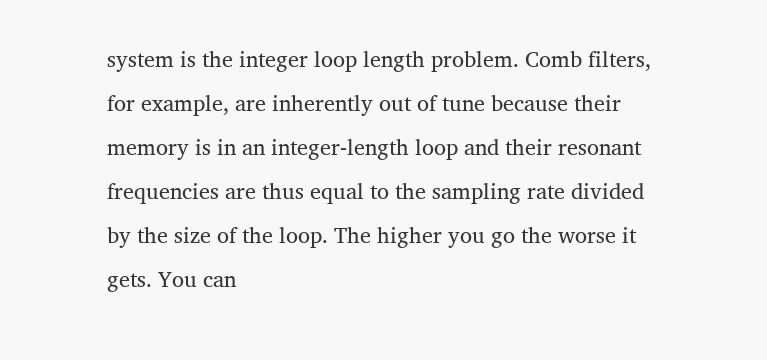system is the integer loop length problem. Comb filters, for example, are inherently out of tune because their memory is in an integer-length loop and their resonant frequencies are thus equal to the sampling rate divided by the size of the loop. The higher you go the worse it gets. You can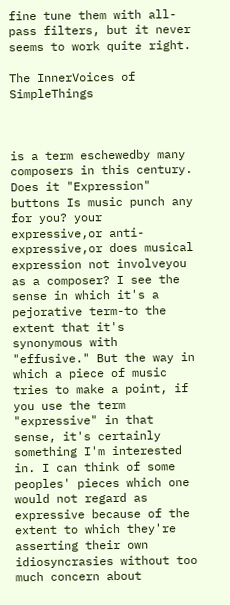fine tune them with all-pass filters, but it never seems to work quite right.

The InnerVoices of SimpleThings



is a term eschewedby many composers in this century. Does it "Expression" buttons Is music punch any for you? your expressive,or anti-expressive,or does musical expression not involveyou as a composer? I see the sense in which it's a pejorative term-to the extent that it's synonymous with "effusive." But the way in which a piece of music tries to make a point, if you use the term "expressive" in that sense, it's certainly something I'm interested in. I can think of some peoples' pieces which one would not regard as expressive because of the extent to which they're asserting their own idiosyncrasies without too much concern about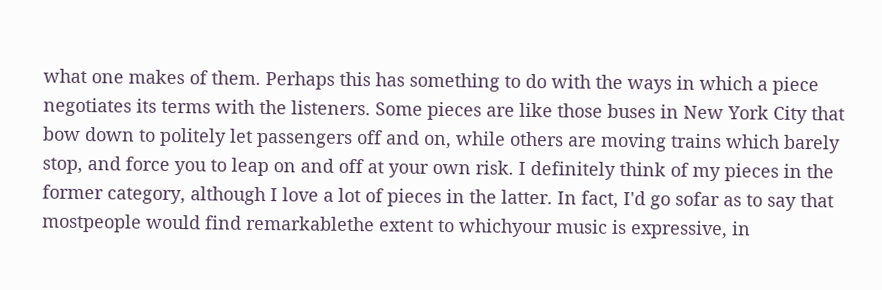what one makes of them. Perhaps this has something to do with the ways in which a piece negotiates its terms with the listeners. Some pieces are like those buses in New York City that bow down to politely let passengers off and on, while others are moving trains which barely stop, and force you to leap on and off at your own risk. I definitely think of my pieces in the former category, although I love a lot of pieces in the latter. In fact, I'd go sofar as to say that mostpeople would find remarkablethe extent to whichyour music is expressive, in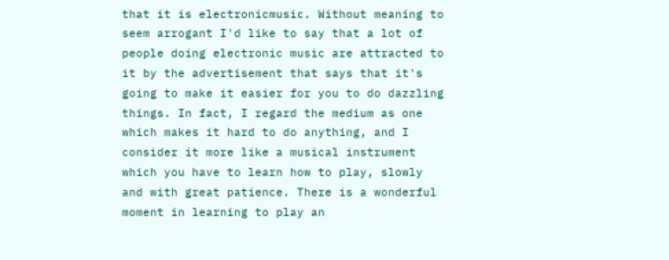that it is electronicmusic. Without meaning to seem arrogant I'd like to say that a lot of people doing electronic music are attracted to it by the advertisement that says that it's going to make it easier for you to do dazzling things. In fact, I regard the medium as one which makes it hard to do anything, and I consider it more like a musical instrument which you have to learn how to play, slowly and with great patience. There is a wonderful moment in learning to play an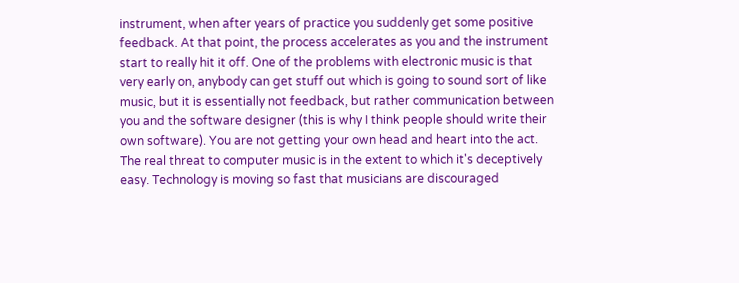instrument, when after years of practice you suddenly get some positive feedback. At that point, the process accelerates as you and the instrument start to really hit it off. One of the problems with electronic music is that very early on, anybody can get stuff out which is going to sound sort of like music, but it is essentially not feedback, but rather communication between you and the software designer (this is why I think people should write their own software). You are not getting your own head and heart into the act. The real threat to computer music is in the extent to which it's deceptively easy. Technology is moving so fast that musicians are discouraged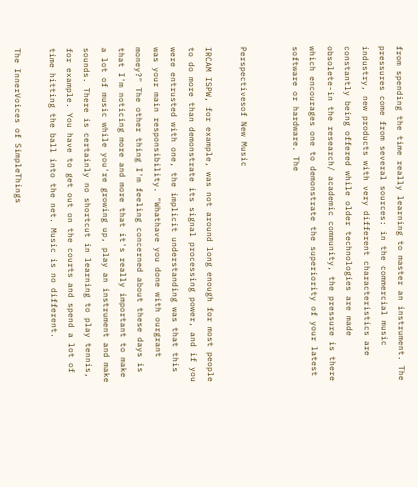from spending the time really learning to master an instrument. The pressures come from several sources: in the commercial music industry, new products with very different characteristics are constantly being offered while older technologies are made obsolete-in the research/ academic community, the pressure is there which encourages one to demonstrate the superiority of your latest software or hardware. The


Perspectivesof New Music

IRCAM ISPW, for example, was not around long enough for most people to do more than demonstrate its signal processing power, and if you were entrusted with one, the implicit understanding was that this was your main responsibility. "Whathave you done with ourgrant money?" The other thing I'm feeling concerned about these days is that I'm noticing more and more that it's really important to make a lot of music while you're growing up, play an instrument and make sounds. There is certainly no shortcut in learning to play tennis, for example. You have to get out on the courts and spend a lot of time hitting the ball into the net. Music is no different.

The InnerVoices of SimpleThings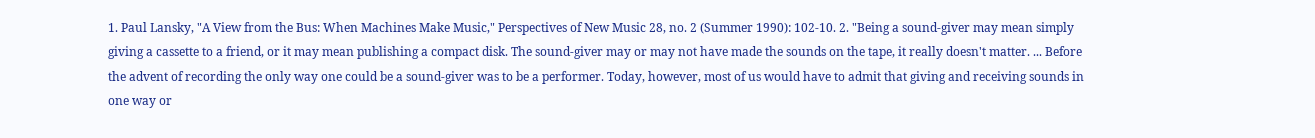1. Paul Lansky, "A View from the Bus: When Machines Make Music," Perspectives of New Music 28, no. 2 (Summer 1990): 102-10. 2. "Being a sound-giver may mean simply giving a cassette to a friend, or it may mean publishing a compact disk. The sound-giver may or may not have made the sounds on the tape, it really doesn't matter. ... Before the advent of recording the only way one could be a sound-giver was to be a performer. Today, however, most of us would have to admit that giving and receiving sounds in one way or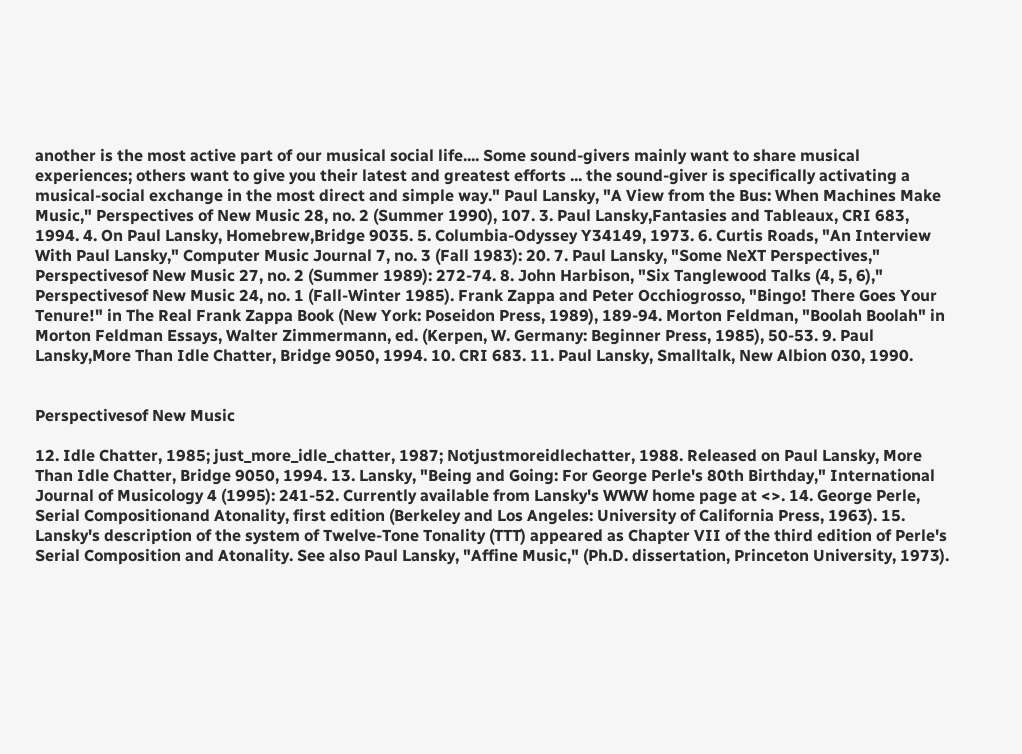another is the most active part of our musical social life.... Some sound-givers mainly want to share musical experiences; others want to give you their latest and greatest efforts ... the sound-giver is specifically activating a musical-social exchange in the most direct and simple way." Paul Lansky, "A View from the Bus: When Machines Make Music," Perspectives of New Music 28, no. 2 (Summer 1990), 107. 3. Paul Lansky,Fantasies and Tableaux, CRI 683, 1994. 4. On Paul Lansky, Homebrew,Bridge 9035. 5. Columbia-Odyssey Y34149, 1973. 6. Curtis Roads, "An Interview With Paul Lansky," Computer Music Journal 7, no. 3 (Fall 1983): 20. 7. Paul Lansky, "Some NeXT Perspectives," Perspectivesof New Music 27, no. 2 (Summer 1989): 272-74. 8. John Harbison, "Six Tanglewood Talks (4, 5, 6)," Perspectivesof New Music 24, no. 1 (Fall-Winter 1985). Frank Zappa and Peter Occhiogrosso, "Bingo! There Goes Your Tenure!" in The Real Frank Zappa Book (New York: Poseidon Press, 1989), 189-94. Morton Feldman, "Boolah Boolah" in Morton Feldman Essays, Walter Zimmermann, ed. (Kerpen, W. Germany: Beginner Press, 1985), 50-53. 9. Paul Lansky,More Than Idle Chatter, Bridge 9050, 1994. 10. CRI 683. 11. Paul Lansky, Smalltalk, New Albion 030, 1990.


Perspectivesof New Music

12. Idle Chatter, 1985; just_more_idle_chatter, 1987; Notjustmoreidlechatter, 1988. Released on Paul Lansky, More Than Idle Chatter, Bridge 9050, 1994. 13. Lansky, "Being and Going: For George Perle's 80th Birthday," International Journal of Musicology 4 (1995): 241-52. Currently available from Lansky's WWW home page at <>. 14. George Perle, Serial Compositionand Atonality, first edition (Berkeley and Los Angeles: University of California Press, 1963). 15. Lansky's description of the system of Twelve-Tone Tonality (TTT) appeared as Chapter VII of the third edition of Perle's Serial Composition and Atonality. See also Paul Lansky, "Affine Music," (Ph.D. dissertation, Princeton University, 1973).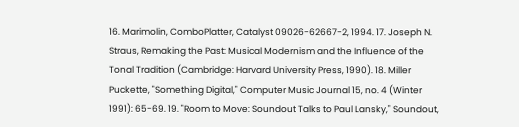16. Marimolin, ComboPlatter, Catalyst 09026-62667-2, 1994. 17. Joseph N. Straus, Remaking the Past: Musical Modernism and the Influence of the Tonal Tradition (Cambridge: Harvard University Press, 1990). 18. Miller Puckette, "Something Digital," Computer Music Journal 15, no. 4 (Winter 1991): 65-69. 19. "Room to Move: Soundout Talks to Paul Lansky," Soundout,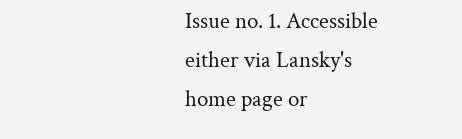Issue no. 1. Accessible either via Lansky's home page or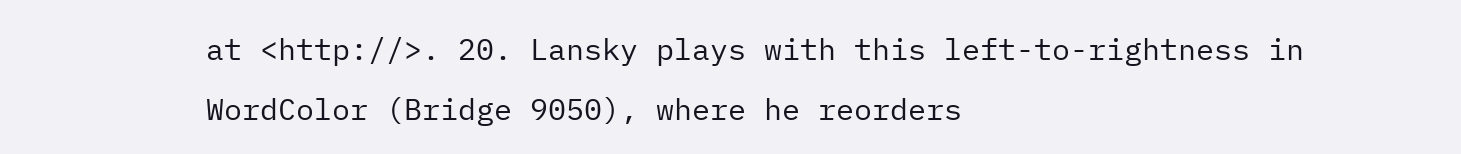at <http://>. 20. Lansky plays with this left-to-rightness in WordColor (Bridge 9050), where he reorders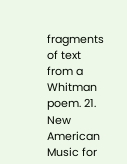fragments of text from a Whitman poem. 21. New American Music for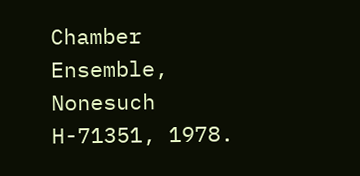Chamber Ensemble, Nonesuch H-71351, 1978.